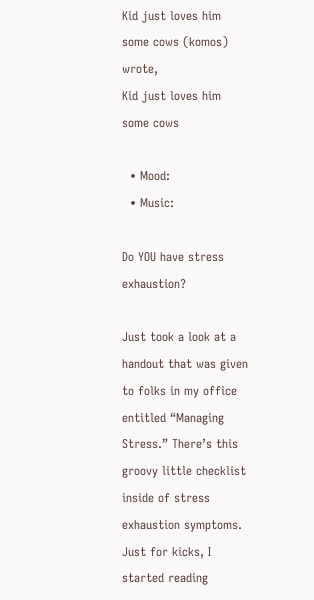Kid just loves him some cows (komos) wrote,
Kid just loves him some cows

  • Mood:
  • Music:

Do YOU have stress exhaustion?

Just took a look at a handout that was given to folks in my office entitled “Managing Stress.” There’s this groovy little checklist inside of stress exhaustion symptoms. Just for kicks, I started reading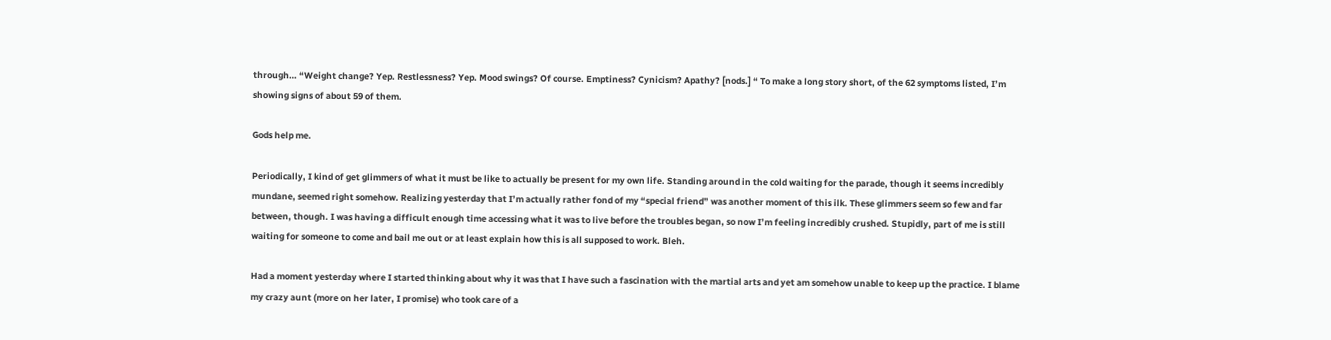through… “Weight change? Yep. Restlessness? Yep. Mood swings? Of course. Emptiness? Cynicism? Apathy? [nods.] “ To make a long story short, of the 62 symptoms listed, I’m showing signs of about 59 of them.

Gods help me.

Periodically, I kind of get glimmers of what it must be like to actually be present for my own life. Standing around in the cold waiting for the parade, though it seems incredibly mundane, seemed right somehow. Realizing yesterday that I’m actually rather fond of my “special friend” was another moment of this ilk. These glimmers seem so few and far between, though. I was having a difficult enough time accessing what it was to live before the troubles began, so now I’m feeling incredibly crushed. Stupidly, part of me is still waiting for someone to come and bail me out or at least explain how this is all supposed to work. Bleh.

Had a moment yesterday where I started thinking about why it was that I have such a fascination with the martial arts and yet am somehow unable to keep up the practice. I blame my crazy aunt (more on her later, I promise) who took care of a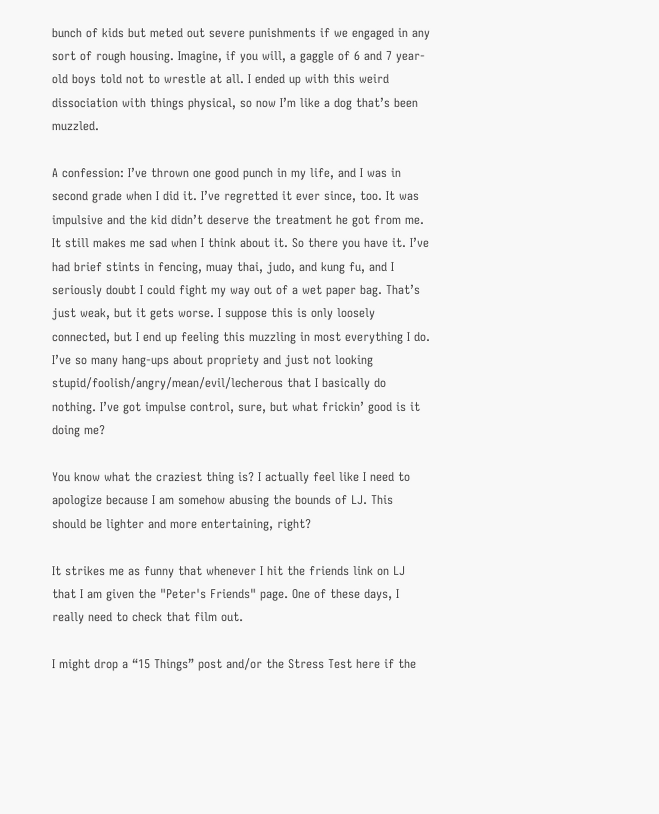bunch of kids but meted out severe punishments if we engaged in any sort of rough housing. Imagine, if you will, a gaggle of 6 and 7 year-old boys told not to wrestle at all. I ended up with this weird dissociation with things physical, so now I’m like a dog that’s been muzzled.

A confession: I’ve thrown one good punch in my life, and I was in second grade when I did it. I’ve regretted it ever since, too. It was impulsive and the kid didn’t deserve the treatment he got from me. It still makes me sad when I think about it. So there you have it. I’ve had brief stints in fencing, muay thai, judo, and kung fu, and I seriously doubt I could fight my way out of a wet paper bag. That’s just weak, but it gets worse. I suppose this is only loosely connected, but I end up feeling this muzzling in most everything I do. I’ve so many hang-ups about propriety and just not looking stupid/foolish/angry/mean/evil/lecherous that I basically do nothing. I’ve got impulse control, sure, but what frickin’ good is it doing me?

You know what the craziest thing is? I actually feel like I need to apologize because I am somehow abusing the bounds of LJ. This should be lighter and more entertaining, right?

It strikes me as funny that whenever I hit the friends link on LJ that I am given the "Peter's Friends" page. One of these days, I really need to check that film out.

I might drop a “15 Things” post and/or the Stress Test here if the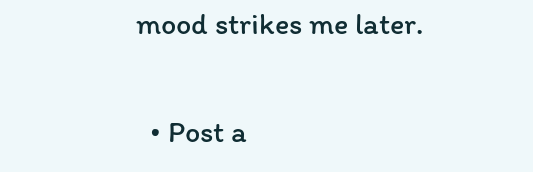mood strikes me later.

  • Post a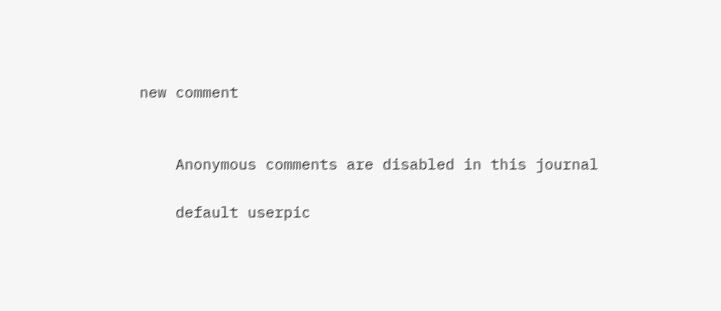new comment


    Anonymous comments are disabled in this journal

    default userpic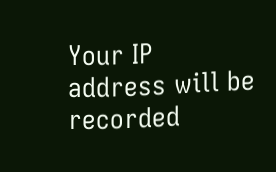Your IP address will be recorded